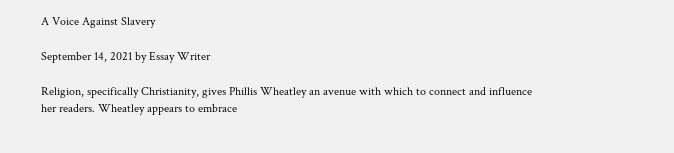A Voice Against Slavery

September 14, 2021 by Essay Writer

Religion, specifically Christianity, gives Phillis Wheatley an avenue with which to connect and influence her readers. Wheatley appears to embrace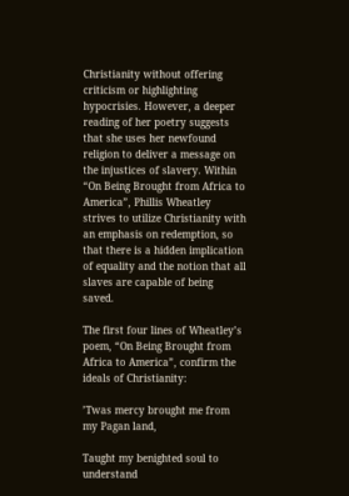Christianity without offering criticism or highlighting hypocrisies. However, a deeper reading of her poetry suggests that she uses her newfound religion to deliver a message on the injustices of slavery. Within “On Being Brought from Africa to America”, Phillis Wheatley strives to utilize Christianity with an emphasis on redemption, so that there is a hidden implication of equality and the notion that all slaves are capable of being saved.

The first four lines of Wheatley’s poem, “On Being Brought from Africa to America”, confirm the ideals of Christianity:

’Twas mercy brought me from my Pagan land,

Taught my benighted soul to understand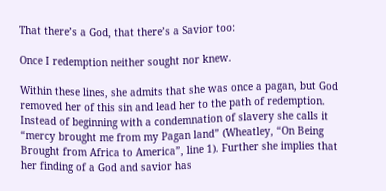That there’s a God, that there’s a Savior too:

Once I redemption neither sought nor knew.

Within these lines, she admits that she was once a pagan, but God removed her of this sin and lead her to the path of redemption. Instead of beginning with a condemnation of slavery she calls it “mercy brought me from my Pagan land” (Wheatley, “On Being Brought from Africa to America”, line 1). Further she implies that her finding of a God and savior has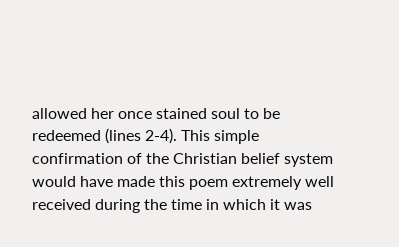allowed her once stained soul to be redeemed (lines 2-4). This simple confirmation of the Christian belief system would have made this poem extremely well received during the time in which it was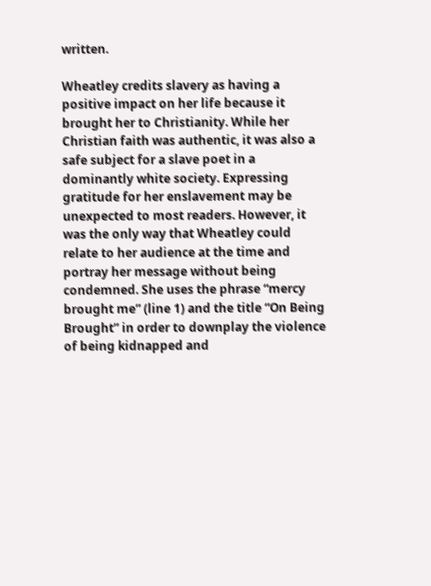written.

Wheatley credits slavery as having a positive impact on her life because it brought her to Christianity. While her Christian faith was authentic, it was also a safe subject for a slave poet in a dominantly white society. Expressing gratitude for her enslavement may be unexpected to most readers. However, it was the only way that Wheatley could relate to her audience at the time and portray her message without being condemned. She uses the phrase “mercy brought me” (line 1) and the title “On Being Brought” in order to downplay the violence of being kidnapped and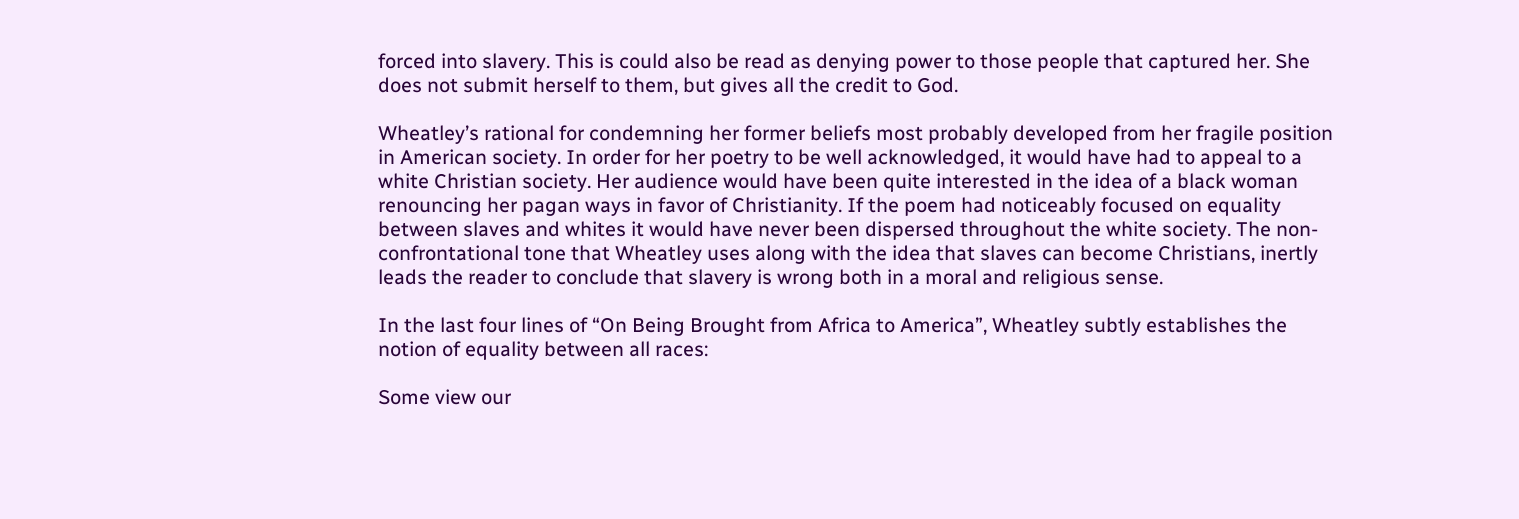forced into slavery. This is could also be read as denying power to those people that captured her. She does not submit herself to them, but gives all the credit to God.

Wheatley’s rational for condemning her former beliefs most probably developed from her fragile position in American society. In order for her poetry to be well acknowledged, it would have had to appeal to a white Christian society. Her audience would have been quite interested in the idea of a black woman renouncing her pagan ways in favor of Christianity. If the poem had noticeably focused on equality between slaves and whites it would have never been dispersed throughout the white society. The non-confrontational tone that Wheatley uses along with the idea that slaves can become Christians, inertly leads the reader to conclude that slavery is wrong both in a moral and religious sense.

In the last four lines of “On Being Brought from Africa to America”, Wheatley subtly establishes the notion of equality between all races:

Some view our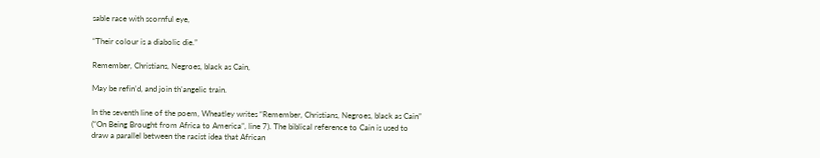sable race with scornful eye,

“Their colour is a diabolic die.”

Remember, Christians, Negroes, black as Cain,

May be refin’d, and join th’angelic train.

In the seventh line of the poem, Wheatley writes “Remember, Christians, Negroes, black as Cain” (“On Being Brought from Africa to America”, line 7). The biblical reference to Cain is used to draw a parallel between the racist idea that African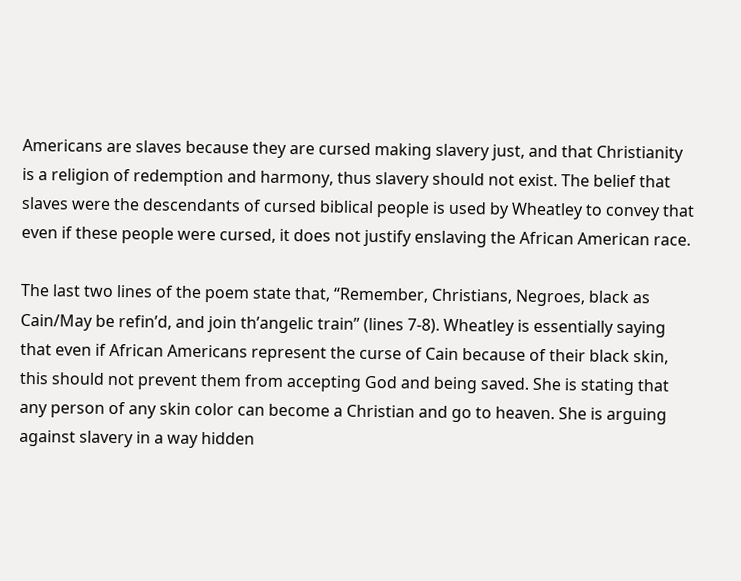Americans are slaves because they are cursed making slavery just, and that Christianity is a religion of redemption and harmony, thus slavery should not exist. The belief that slaves were the descendants of cursed biblical people is used by Wheatley to convey that even if these people were cursed, it does not justify enslaving the African American race.

The last two lines of the poem state that, “Remember, Christians, Negroes, black as Cain/May be refin’d, and join th’angelic train” (lines 7-8). Wheatley is essentially saying that even if African Americans represent the curse of Cain because of their black skin, this should not prevent them from accepting God and being saved. She is stating that any person of any skin color can become a Christian and go to heaven. She is arguing against slavery in a way hidden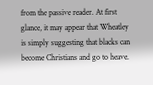from the passive reader. At first glance, it may appear that Wheatley is simply suggesting that blacks can become Christians and go to heave.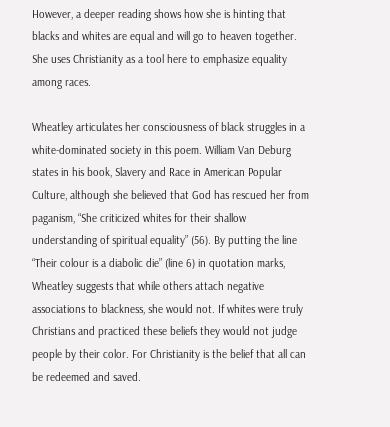However, a deeper reading shows how she is hinting that blacks and whites are equal and will go to heaven together. She uses Christianity as a tool here to emphasize equality among races.

Wheatley articulates her consciousness of black struggles in a white-dominated society in this poem. William Van Deburg states in his book, Slavery and Race in American Popular Culture, although she believed that God has rescued her from paganism, “She criticized whites for their shallow understanding of spiritual equality” (56). By putting the line “Their colour is a diabolic die” (line 6) in quotation marks, Wheatley suggests that while others attach negative associations to blackness, she would not. If whites were truly Christians and practiced these beliefs they would not judge people by their color. For Christianity is the belief that all can be redeemed and saved.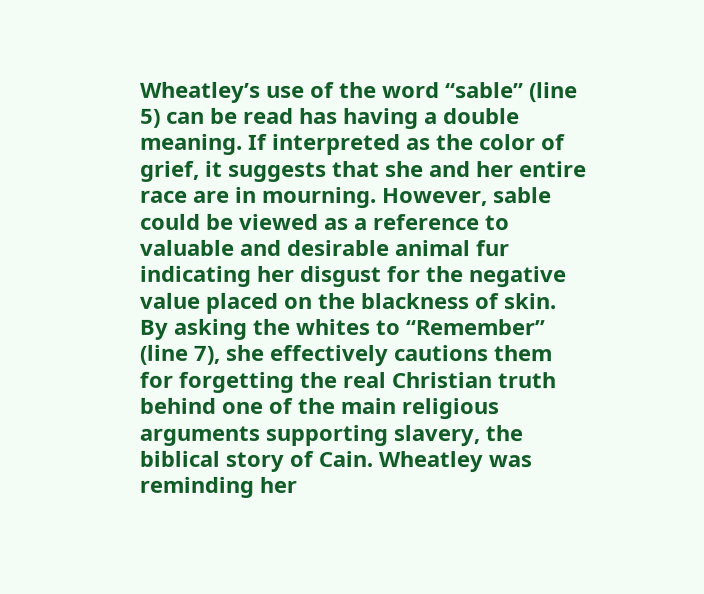Wheatley’s use of the word “sable” (line 5) can be read has having a double meaning. If interpreted as the color of grief, it suggests that she and her entire race are in mourning. However, sable could be viewed as a reference to valuable and desirable animal fur indicating her disgust for the negative value placed on the blackness of skin. By asking the whites to “Remember” (line 7), she effectively cautions them for forgetting the real Christian truth behind one of the main religious arguments supporting slavery, the biblical story of Cain. Wheatley was reminding her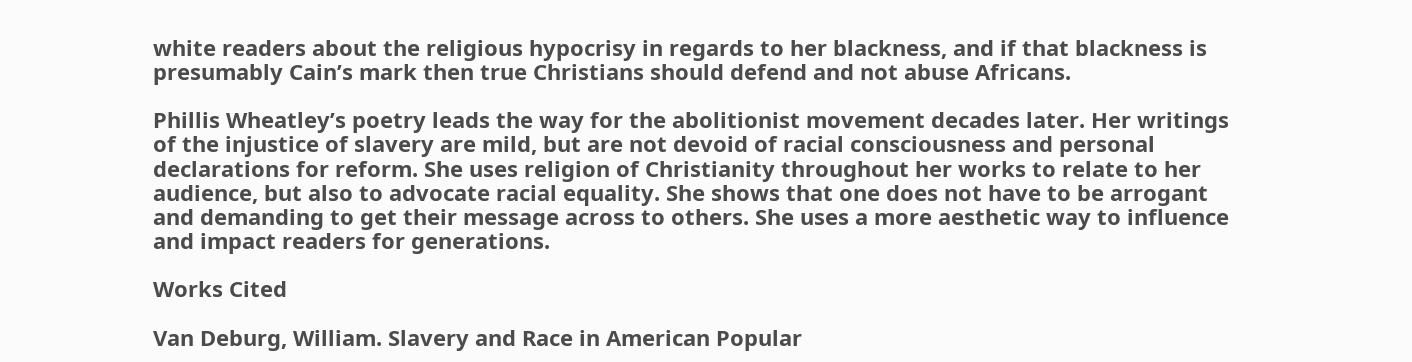white readers about the religious hypocrisy in regards to her blackness, and if that blackness is presumably Cain’s mark then true Christians should defend and not abuse Africans.

Phillis Wheatley’s poetry leads the way for the abolitionist movement decades later. Her writings of the injustice of slavery are mild, but are not devoid of racial consciousness and personal declarations for reform. She uses religion of Christianity throughout her works to relate to her audience, but also to advocate racial equality. She shows that one does not have to be arrogant and demanding to get their message across to others. She uses a more aesthetic way to influence and impact readers for generations.

Works Cited

Van Deburg, William. Slavery and Race in American Popular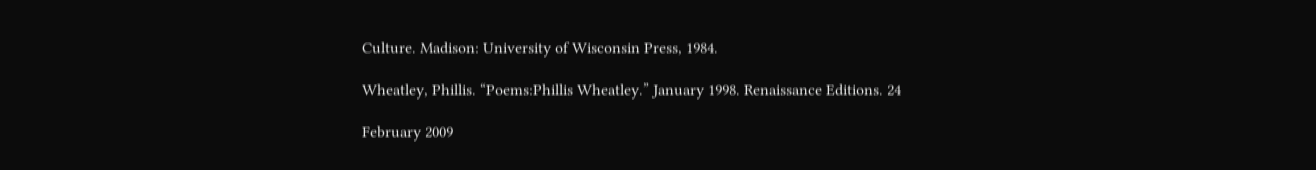Culture. Madison: University of Wisconsin Press, 1984.

Wheatley, Phillis. “Poems:Phillis Wheatley.” January 1998. Renaissance Editions. 24

February 2009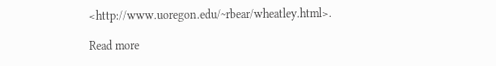<http://www.uoregon.edu/~rbear/wheatley.html>.

Read more